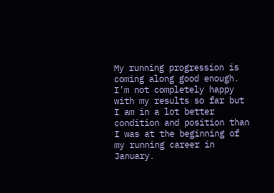My running progression is coming along good enough. I’m not completely happy with my results so far but I am in a lot better condition and position than I was at the beginning of my running career in January.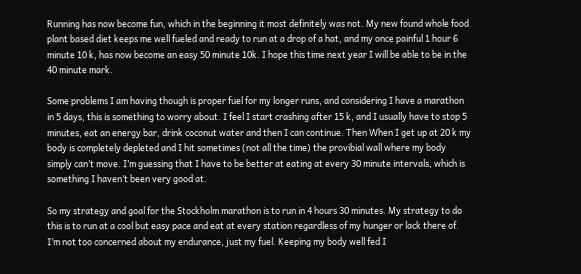Running has now become fun, which in the beginning it most definitely was not. My new found whole food plant based diet keeps me well fueled and ready to run at a drop of a hat, and my once painful 1 hour 6 minute 10 k, has now become an easy 50 minute 10k. I hope this time next year I will be able to be in the 40 minute mark.

Some problems I am having though is proper fuel for my longer runs, and considering I have a marathon in 5 days, this is something to worry about. I feel I start crashing after 15 k, and I usually have to stop 5 minutes, eat an energy bar, drink coconut water and then I can continue. Then When I get up at 20 k my body is completely depleted and I hit sometimes (not all the time) the provibial wall where my body simply can’t move. I’m guessing that I have to be better at eating at every 30 minute intervals, which is something I haven’t been very good at.

So my strategy and goal for the Stockholm marathon is to run in 4 hours 30 minutes. My strategy to do this is to run at a cool but easy pace and eat at every station regardless of my hunger or lack there of. I’m not too concerned about my endurance, just my fuel. Keeping my body well fed I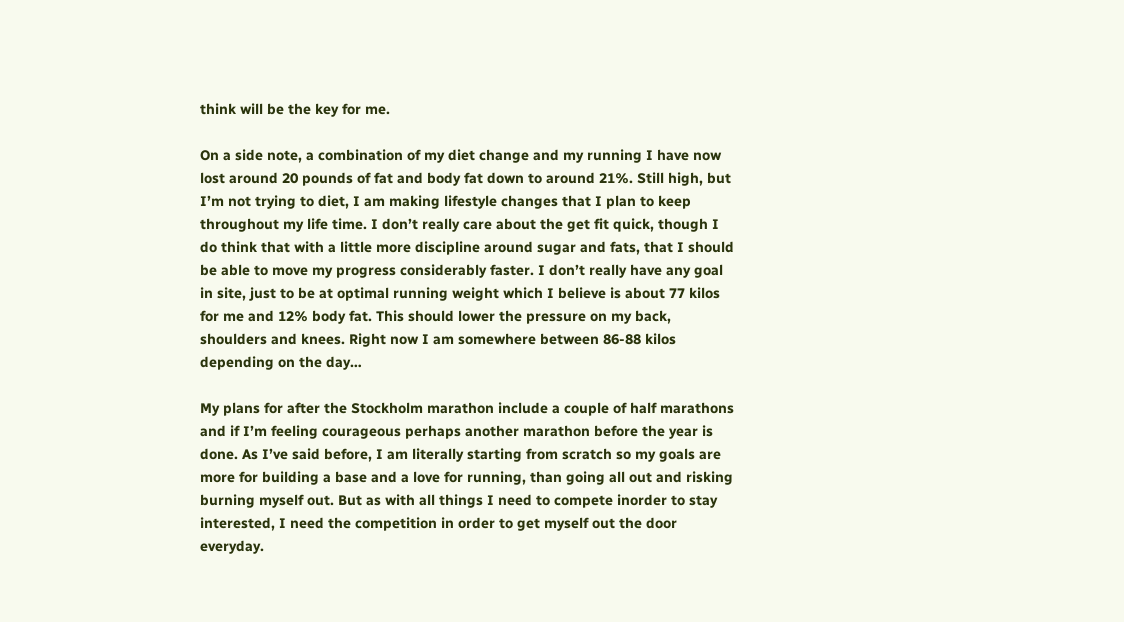think will be the key for me.

On a side note, a combination of my diet change and my running I have now lost around 20 pounds of fat and body fat down to around 21%. Still high, but I’m not trying to diet, I am making lifestyle changes that I plan to keep throughout my life time. I don’t really care about the get fit quick, though I do think that with a little more discipline around sugar and fats, that I should be able to move my progress considerably faster. I don’t really have any goal in site, just to be at optimal running weight which I believe is about 77 kilos for me and 12% body fat. This should lower the pressure on my back, shoulders and knees. Right now I am somewhere between 86-88 kilos depending on the day…

My plans for after the Stockholm marathon include a couple of half marathons and if I’m feeling courageous perhaps another marathon before the year is done. As I’ve said before, I am literally starting from scratch so my goals are more for building a base and a love for running, than going all out and risking burning myself out. But as with all things I need to compete inorder to stay interested, I need the competition in order to get myself out the door everyday.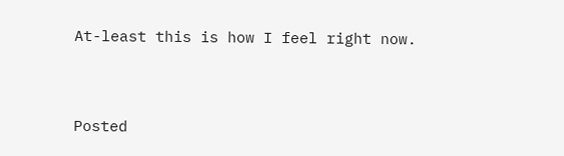At-least this is how I feel right now.


Posted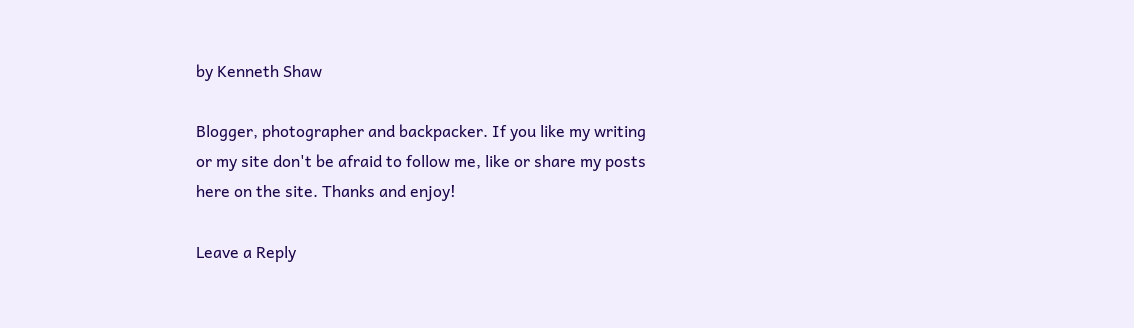by Kenneth Shaw

Blogger, photographer and backpacker. If you like my writing or my site don't be afraid to follow me, like or share my posts here on the site. Thanks and enjoy!

Leave a Reply